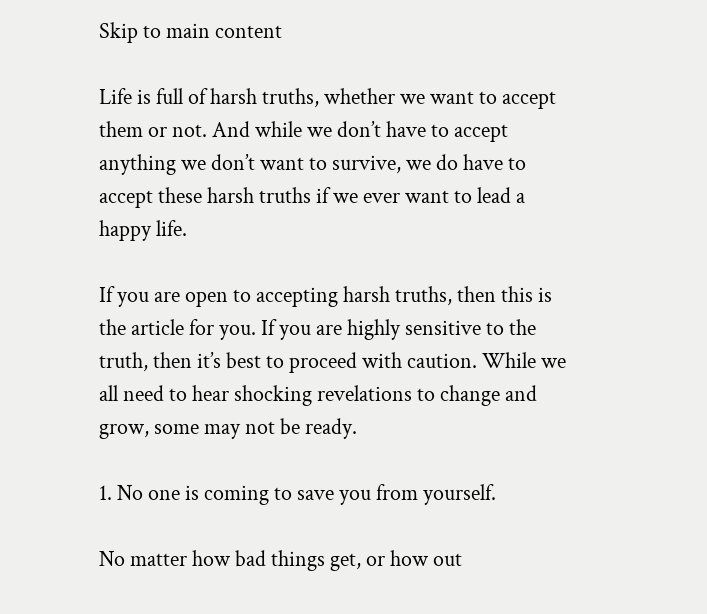Skip to main content

Life is full of harsh truths, whether we want to accept them or not. And while we don’t have to accept anything we don’t want to survive, we do have to accept these harsh truths if we ever want to lead a happy life.

If you are open to accepting harsh truths, then this is the article for you. If you are highly sensitive to the truth, then it’s best to proceed with caution. While we all need to hear shocking revelations to change and grow, some may not be ready.

1. No one is coming to save you from yourself.

No matter how bad things get, or how out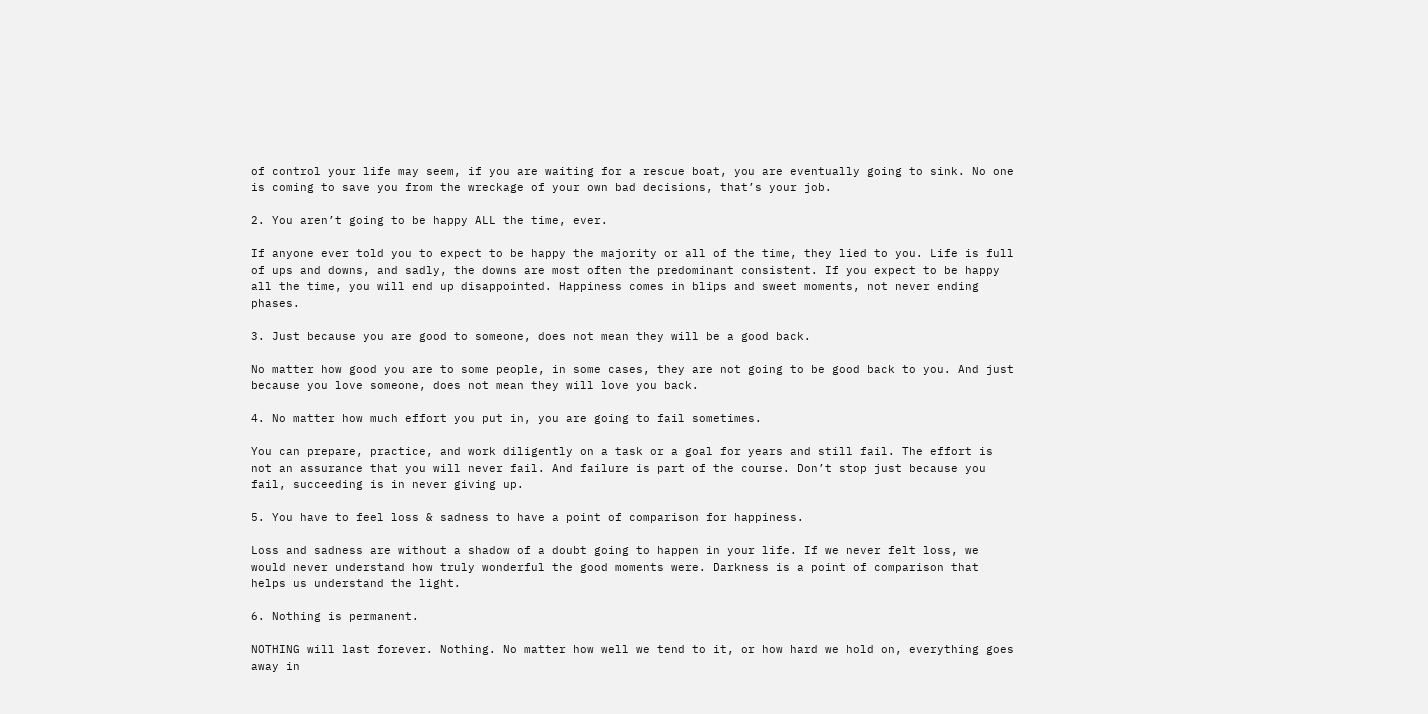of control your life may seem, if you are waiting for a rescue boat, you are eventually going to sink. No one is coming to save you from the wreckage of your own bad decisions, that’s your job.

2. You aren’t going to be happy ALL the time, ever.

If anyone ever told you to expect to be happy the majority or all of the time, they lied to you. Life is full of ups and downs, and sadly, the downs are most often the predominant consistent. If you expect to be happy all the time, you will end up disappointed. Happiness comes in blips and sweet moments, not never ending phases.

3. Just because you are good to someone, does not mean they will be a good back.

No matter how good you are to some people, in some cases, they are not going to be good back to you. And just because you love someone, does not mean they will love you back.

4. No matter how much effort you put in, you are going to fail sometimes.

You can prepare, practice, and work diligently on a task or a goal for years and still fail. The effort is not an assurance that you will never fail. And failure is part of the course. Don’t stop just because you fail, succeeding is in never giving up.

5. You have to feel loss & sadness to have a point of comparison for happiness.

Loss and sadness are without a shadow of a doubt going to happen in your life. If we never felt loss, we would never understand how truly wonderful the good moments were. Darkness is a point of comparison that helps us understand the light.

6. Nothing is permanent.

NOTHING will last forever. Nothing. No matter how well we tend to it, or how hard we hold on, everything goes away in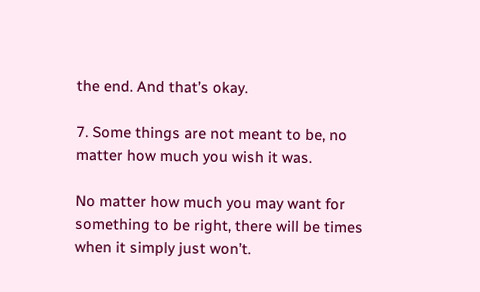the end. And that’s okay.

7. Some things are not meant to be, no matter how much you wish it was.

No matter how much you may want for something to be right, there will be times when it simply just won’t.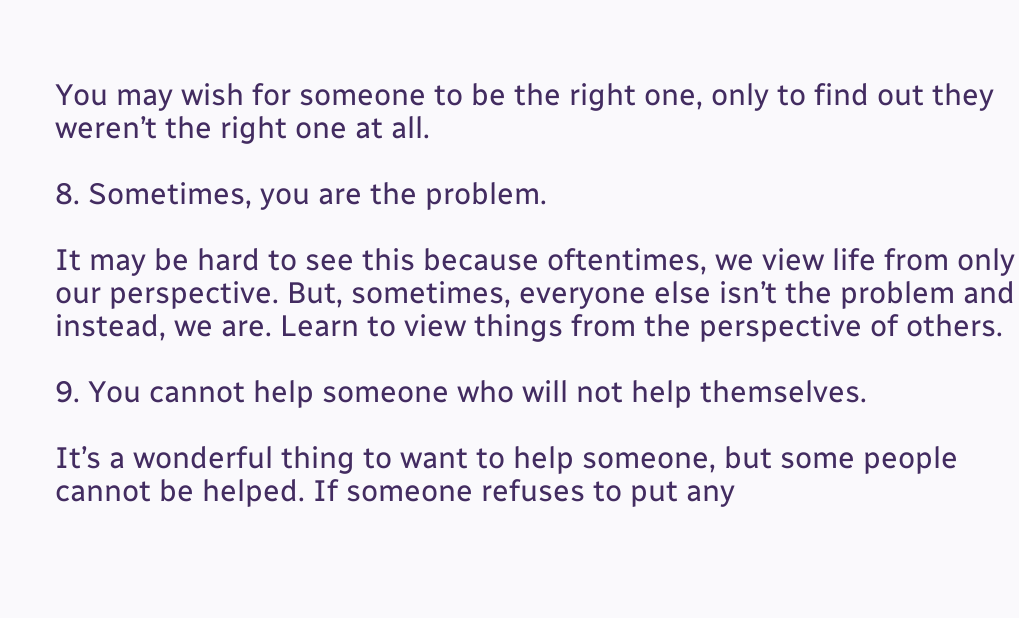You may wish for someone to be the right one, only to find out they weren’t the right one at all.

8. Sometimes, you are the problem.

It may be hard to see this because oftentimes, we view life from only our perspective. But, sometimes, everyone else isn’t the problem and instead, we are. Learn to view things from the perspective of others.

9. You cannot help someone who will not help themselves.

It’s a wonderful thing to want to help someone, but some people cannot be helped. If someone refuses to put any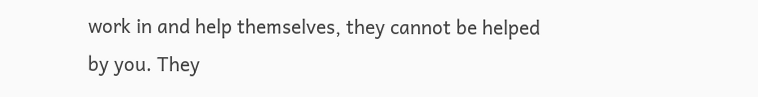work in and help themselves, they cannot be helped by you. They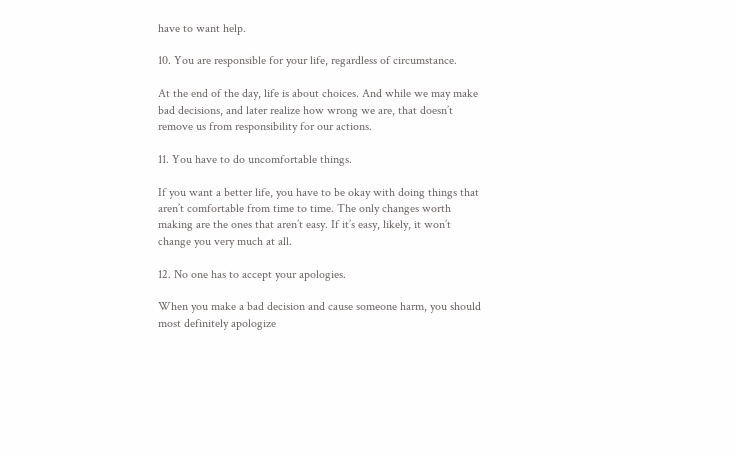have to want help.

10. You are responsible for your life, regardless of circumstance.

At the end of the day, life is about choices. And while we may make bad decisions, and later realize how wrong we are, that doesn’t remove us from responsibility for our actions.

11. You have to do uncomfortable things.

If you want a better life, you have to be okay with doing things that aren’t comfortable from time to time. The only changes worth making are the ones that aren’t easy. If it’s easy, likely, it won’t change you very much at all.

12. No one has to accept your apologies.

When you make a bad decision and cause someone harm, you should most definitely apologize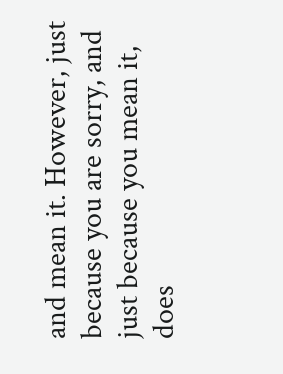and mean it. However, just because you are sorry, and just because you mean it, does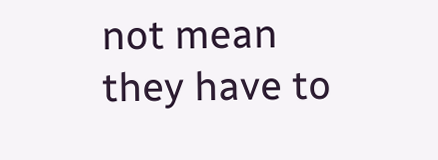not mean they have to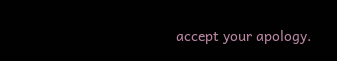accept your apology.